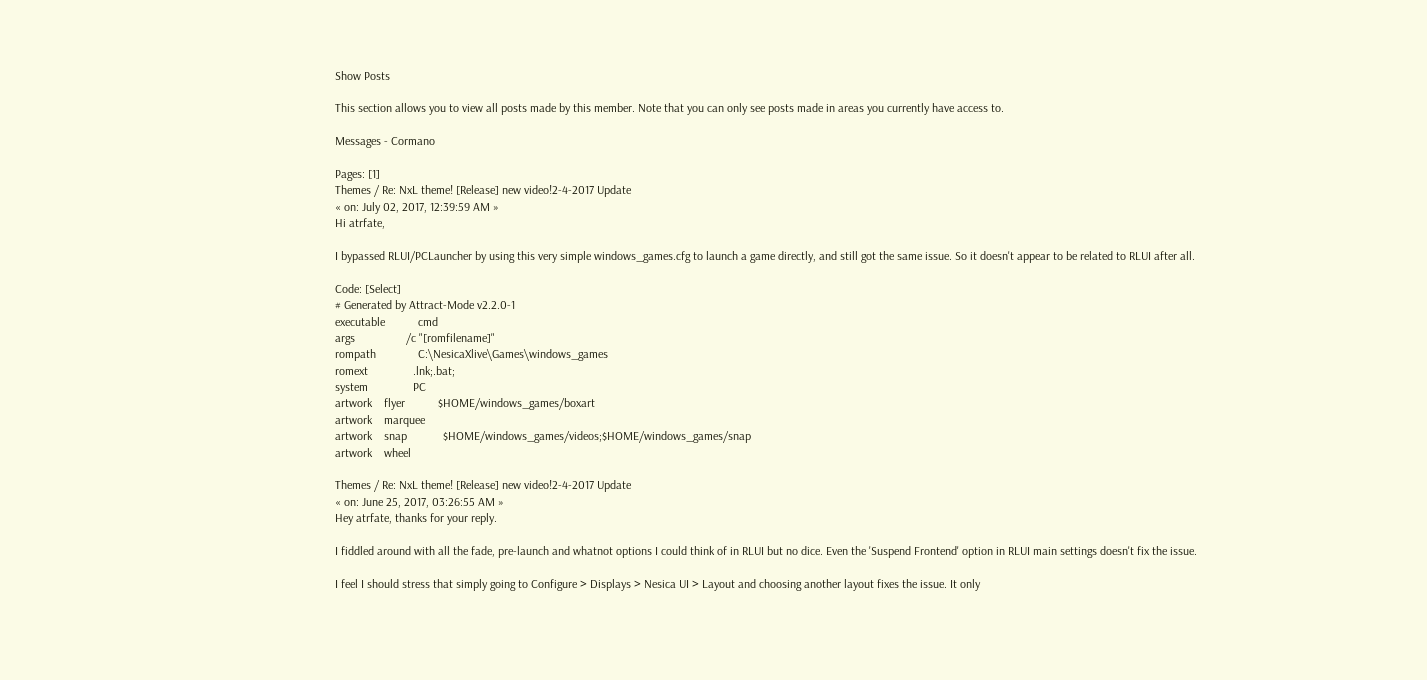Show Posts

This section allows you to view all posts made by this member. Note that you can only see posts made in areas you currently have access to.

Messages - Cormano

Pages: [1]
Themes / Re: NxL theme! [Release] new video!2-4-2017 Update
« on: July 02, 2017, 12:39:59 AM »
Hi atrfate,

I bypassed RLUI/PCLauncher by using this very simple windows_games.cfg to launch a game directly, and still got the same issue. So it doesn't appear to be related to RLUI after all.

Code: [Select]
# Generated by Attract-Mode v2.2.0-1
executable           cmd
args                 /c "[romfilename]"
rompath              C:\NesicaXlive\Games\windows_games
romext               .lnk;.bat;
system               PC
artwork    flyer           $HOME/windows_games/boxart
artwork    marquee
artwork    snap            $HOME/windows_games/videos;$HOME/windows_games/snap
artwork    wheel

Themes / Re: NxL theme! [Release] new video!2-4-2017 Update
« on: June 25, 2017, 03:26:55 AM »
Hey atrfate, thanks for your reply.

I fiddled around with all the fade, pre-launch and whatnot options I could think of in RLUI but no dice. Even the 'Suspend Frontend' option in RLUI main settings doesn't fix the issue.

I feel I should stress that simply going to Configure > Displays > Nesica UI > Layout and choosing another layout fixes the issue. It only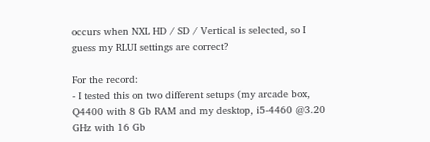occurs when NXL HD / SD / Vertical is selected, so I guess my RLUI settings are correct?

For the record:
- I tested this on two different setups (my arcade box, Q4400 with 8 Gb RAM and my desktop, i5-4460 @3.20 GHz with 16 Gb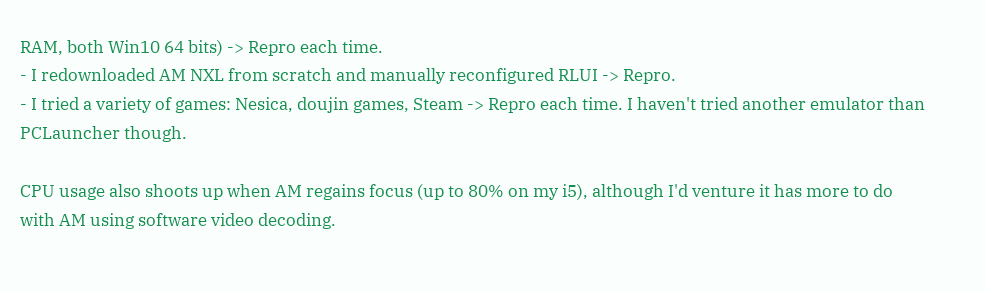RAM, both Win10 64 bits) -> Repro each time.
- I redownloaded AM NXL from scratch and manually reconfigured RLUI -> Repro.
- I tried a variety of games: Nesica, doujin games, Steam -> Repro each time. I haven't tried another emulator than PCLauncher though.

CPU usage also shoots up when AM regains focus (up to 80% on my i5), although I'd venture it has more to do with AM using software video decoding.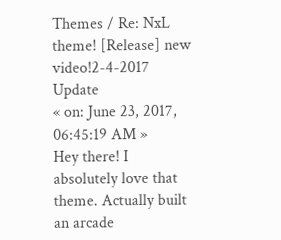Themes / Re: NxL theme! [Release] new video!2-4-2017 Update
« on: June 23, 2017, 06:45:19 AM »
Hey there! I absolutely love that theme. Actually built an arcade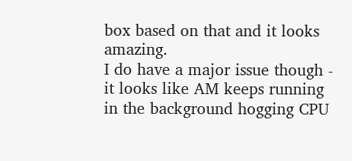box based on that and it looks amazing.
I do have a major issue though - it looks like AM keeps running in the background hogging CPU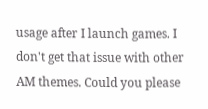usage after I launch games. I don't get that issue with other AM themes. Could you please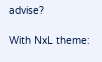advise?

With NxL theme: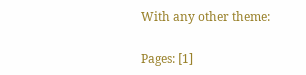With any other theme:

Pages: [1]